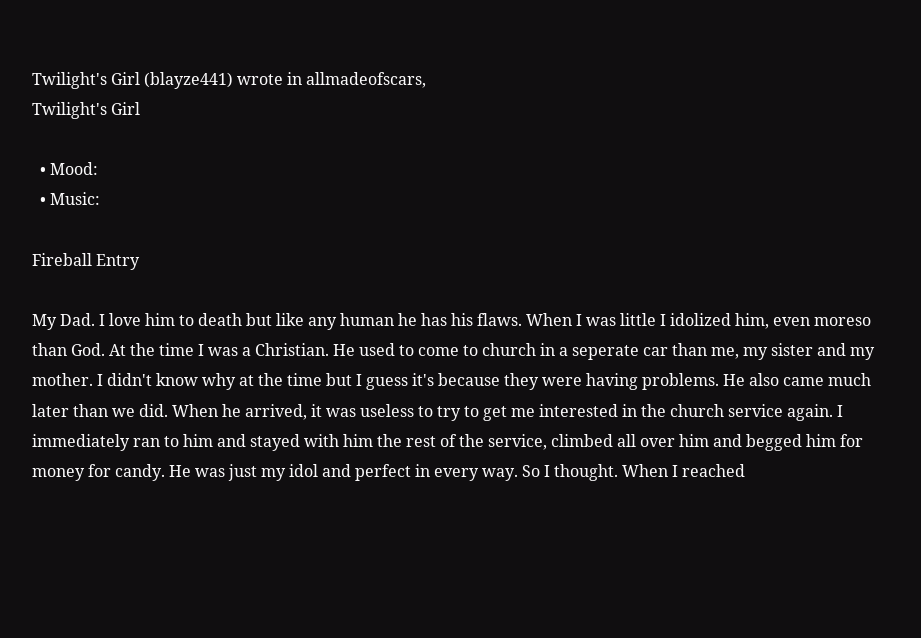Twilight's Girl (blayze441) wrote in allmadeofscars,
Twilight's Girl

  • Mood:
  • Music:

Fireball Entry

My Dad. I love him to death but like any human he has his flaws. When I was little I idolized him, even moreso than God. At the time I was a Christian. He used to come to church in a seperate car than me, my sister and my mother. I didn't know why at the time but I guess it's because they were having problems. He also came much later than we did. When he arrived, it was useless to try to get me interested in the church service again. I immediately ran to him and stayed with him the rest of the service, climbed all over him and begged him for money for candy. He was just my idol and perfect in every way. So I thought. When I reached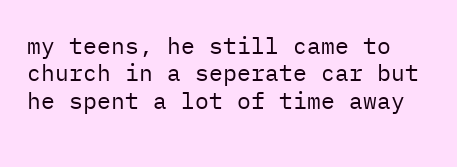my teens, he still came to church in a seperate car but he spent a lot of time away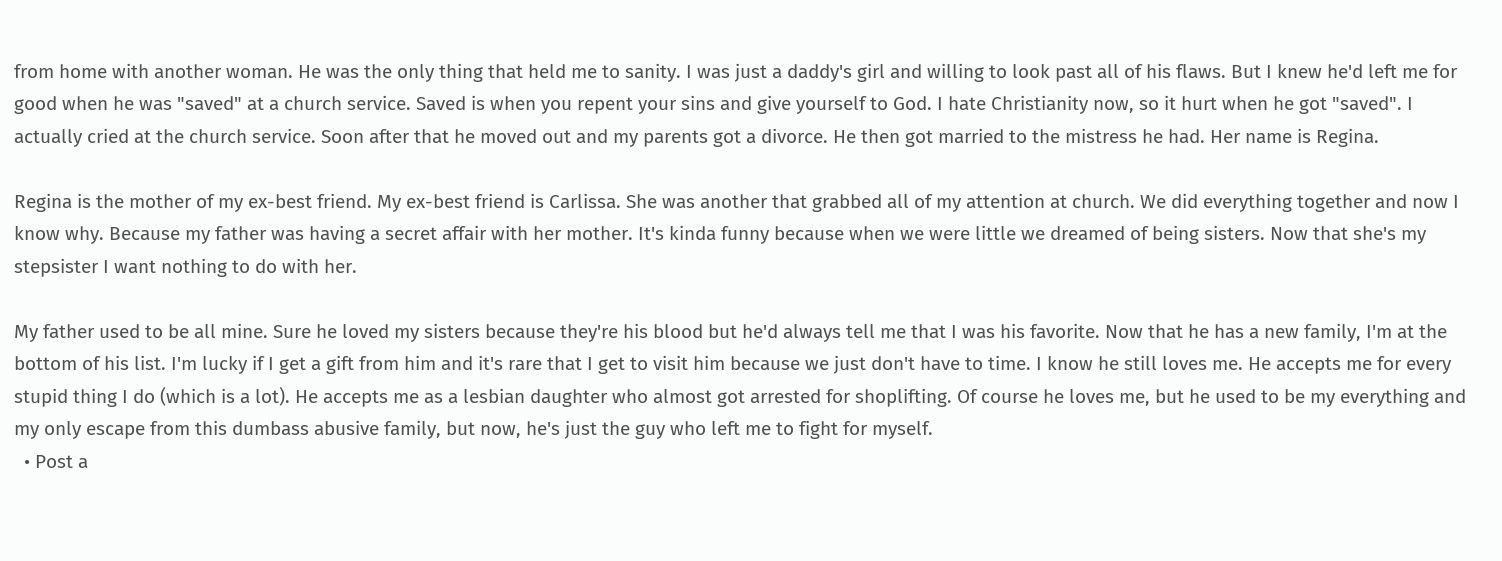from home with another woman. He was the only thing that held me to sanity. I was just a daddy's girl and willing to look past all of his flaws. But I knew he'd left me for good when he was "saved" at a church service. Saved is when you repent your sins and give yourself to God. I hate Christianity now, so it hurt when he got "saved". I actually cried at the church service. Soon after that he moved out and my parents got a divorce. He then got married to the mistress he had. Her name is Regina.

Regina is the mother of my ex-best friend. My ex-best friend is Carlissa. She was another that grabbed all of my attention at church. We did everything together and now I know why. Because my father was having a secret affair with her mother. It's kinda funny because when we were little we dreamed of being sisters. Now that she's my stepsister I want nothing to do with her.

My father used to be all mine. Sure he loved my sisters because they're his blood but he'd always tell me that I was his favorite. Now that he has a new family, I'm at the bottom of his list. I'm lucky if I get a gift from him and it's rare that I get to visit him because we just don't have to time. I know he still loves me. He accepts me for every stupid thing I do (which is a lot). He accepts me as a lesbian daughter who almost got arrested for shoplifting. Of course he loves me, but he used to be my everything and my only escape from this dumbass abusive family, but now, he's just the guy who left me to fight for myself.
  • Post a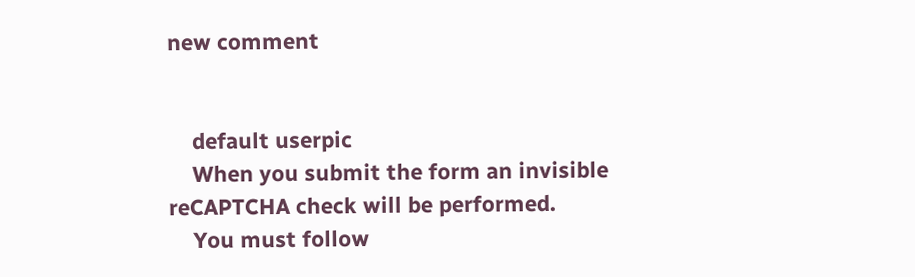new comment


    default userpic
    When you submit the form an invisible reCAPTCHA check will be performed.
    You must follow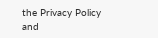the Privacy Policy and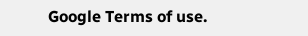Google Terms of use.